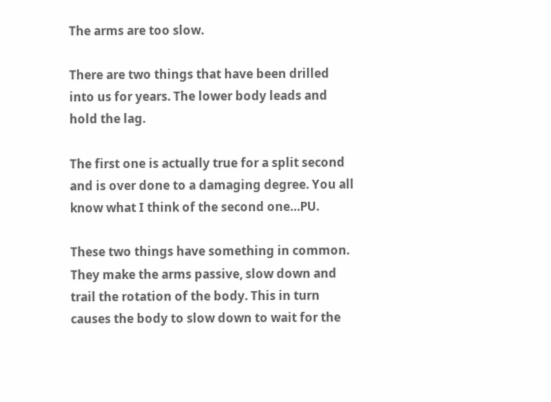The arms are too slow.

There are two things that have been drilled into us for years. The lower body leads and hold the lag.

The first one is actually true for a split second and is over done to a damaging degree. You all know what I think of the second one…PU.

These two things have something in common. They make the arms passive, slow down and trail the rotation of the body. This in turn causes the body to slow down to wait for the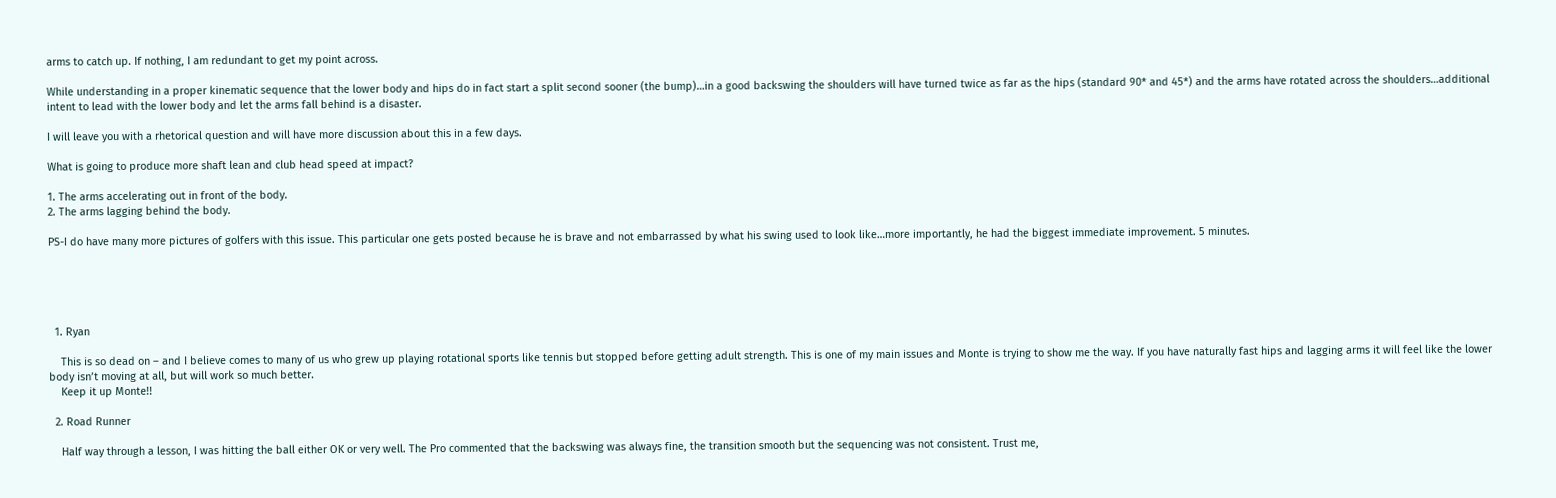arms to catch up. If nothing, I am redundant to get my point across.

While understanding in a proper kinematic sequence that the lower body and hips do in fact start a split second sooner (the bump)…in a good backswing the shoulders will have turned twice as far as the hips (standard 90* and 45*) and the arms have rotated across the shoulders…additional intent to lead with the lower body and let the arms fall behind is a disaster.

I will leave you with a rhetorical question and will have more discussion about this in a few days.

What is going to produce more shaft lean and club head speed at impact?

1. The arms accelerating out in front of the body.
2. The arms lagging behind the body.

PS-I do have many more pictures of golfers with this issue. This particular one gets posted because he is brave and not embarrassed by what his swing used to look like…more importantly, he had the biggest immediate improvement. 5 minutes.





  1. Ryan

    This is so dead on – and I believe comes to many of us who grew up playing rotational sports like tennis but stopped before getting adult strength. This is one of my main issues and Monte is trying to show me the way. If you have naturally fast hips and lagging arms it will feel like the lower body isn’t moving at all, but will work so much better.
    Keep it up Monte!!

  2. Road Runner

    Half way through a lesson, I was hitting the ball either OK or very well. The Pro commented that the backswing was always fine, the transition smooth but the sequencing was not consistent. Trust me,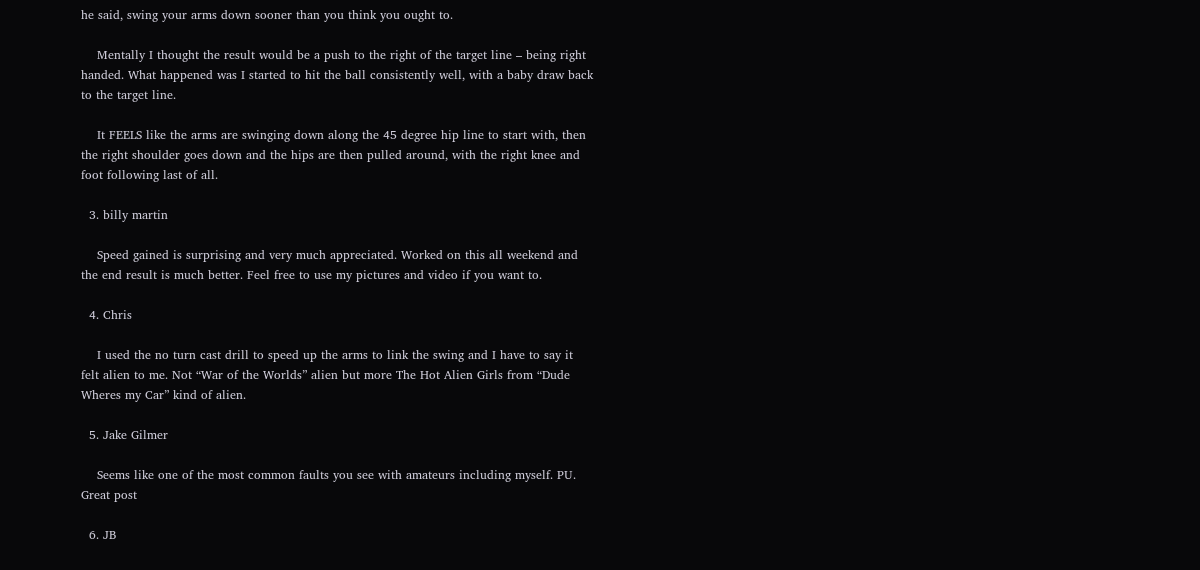he said, swing your arms down sooner than you think you ought to.

    Mentally I thought the result would be a push to the right of the target line – being right handed. What happened was I started to hit the ball consistently well, with a baby draw back to the target line.

    It FEELS like the arms are swinging down along the 45 degree hip line to start with, then the right shoulder goes down and the hips are then pulled around, with the right knee and foot following last of all.

  3. billy martin

    Speed gained is surprising and very much appreciated. Worked on this all weekend and the end result is much better. Feel free to use my pictures and video if you want to.

  4. Chris

    I used the no turn cast drill to speed up the arms to link the swing and I have to say it felt alien to me. Not “War of the Worlds” alien but more The Hot Alien Girls from “Dude Wheres my Car” kind of alien.

  5. Jake Gilmer

    Seems like one of the most common faults you see with amateurs including myself. PU. Great post

  6. JB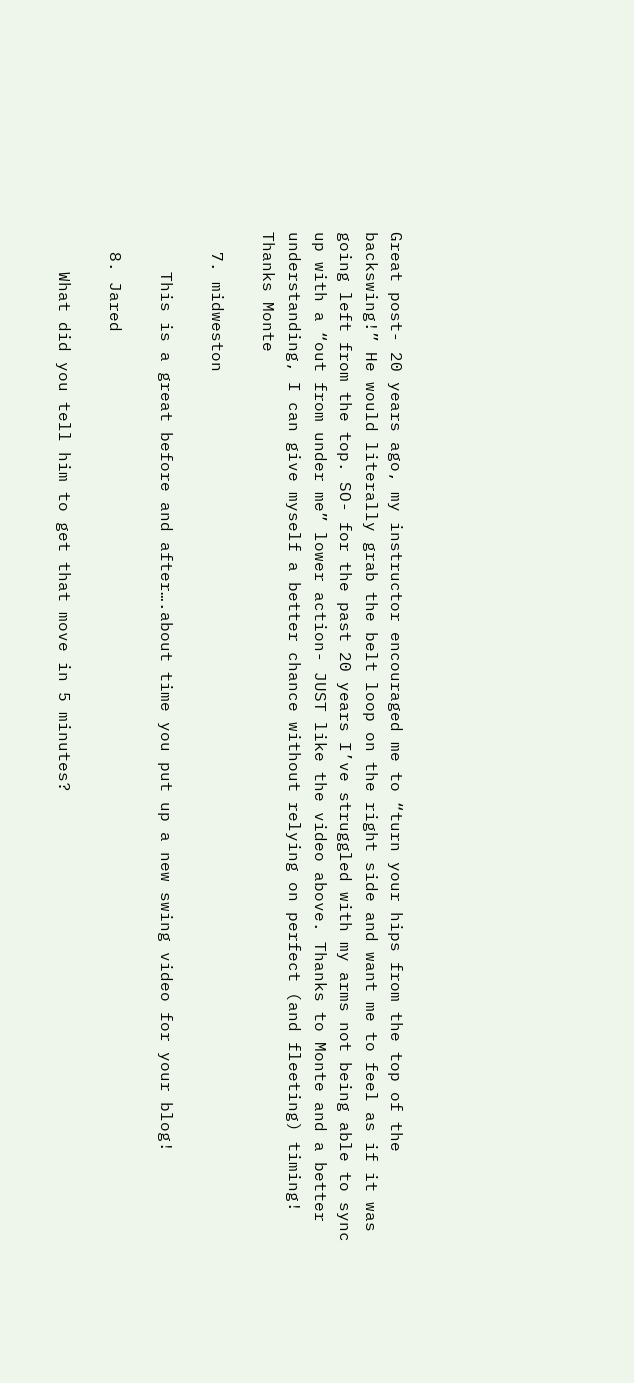Great post- 20 years ago, my instructor encouraged me to “turn your hips from the top of the backswing!” He would literally grab the belt loop on the right side and want me to feel as if it was going left from the top. SO- for the past 20 years I’ve struggled with my arms not being able to sync up with a “out from under me” lower action- JUST like the video above. Thanks to Monte and a better understanding, I can give myself a better chance without relying on perfect (and fleeting) timing! Thanks Monte

  7. midweston

    This is a great before and after….about time you put up a new swing video for your blog!

  8. Jared

    What did you tell him to get that move in 5 minutes?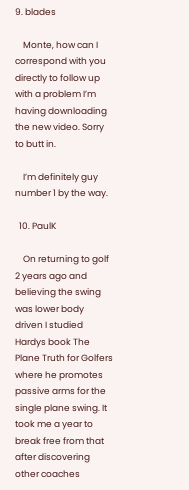9. blades

    Monte, how can I correspond with you directly to follow up with a problem I’m having downloading the new video. Sorry to butt in.

    I’m definitely guy number 1 by the way.

  10. PaulK

    On returning to golf 2 years ago and believing the swing was lower body driven I studied Hardys book The Plane Truth for Golfers where he promotes passive arms for the single plane swing. It took me a year to break free from that after discovering other coaches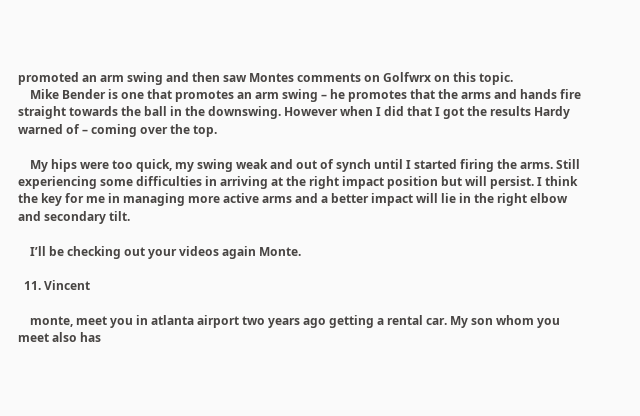promoted an arm swing and then saw Montes comments on Golfwrx on this topic.
    Mike Bender is one that promotes an arm swing – he promotes that the arms and hands fire straight towards the ball in the downswing. However when I did that I got the results Hardy warned of – coming over the top.

    My hips were too quick, my swing weak and out of synch until I started firing the arms. Still experiencing some difficulties in arriving at the right impact position but will persist. I think the key for me in managing more active arms and a better impact will lie in the right elbow and secondary tilt.

    I’ll be checking out your videos again Monte.

  11. Vincent

    monte, meet you in atlanta airport two years ago getting a rental car. My son whom you meet also has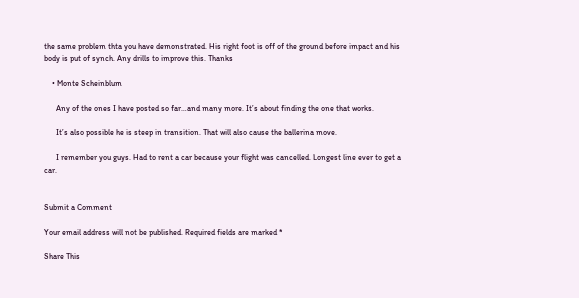the same problem thta you have demonstrated. His right foot is off of the ground before impact and his body is put of synch. Any drills to improve this. Thanks

    • Monte Scheinblum

      Any of the ones I have posted so far…and many more. It’s about finding the one that works.

      It’s also possible he is steep in transition. That will also cause the ballerina move.

      I remember you guys. Had to rent a car because your flight was cancelled. Longest line ever to get a car.


Submit a Comment

Your email address will not be published. Required fields are marked *

Share This